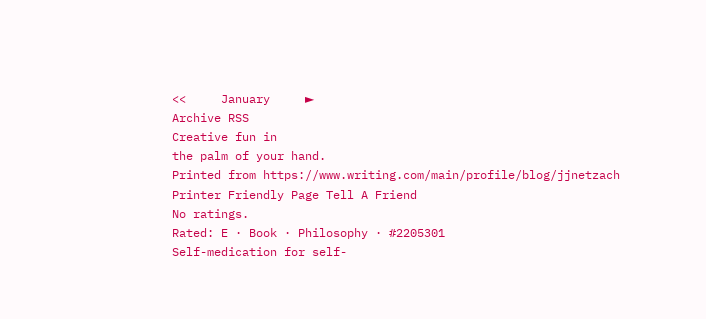<<     January     ►
Archive RSS
Creative fun in
the palm of your hand.
Printed from https://www.writing.com/main/profile/blog/jjnetzach
Printer Friendly Page Tell A Friend
No ratings.
Rated: E · Book · Philosophy · #2205301
Self-medication for self-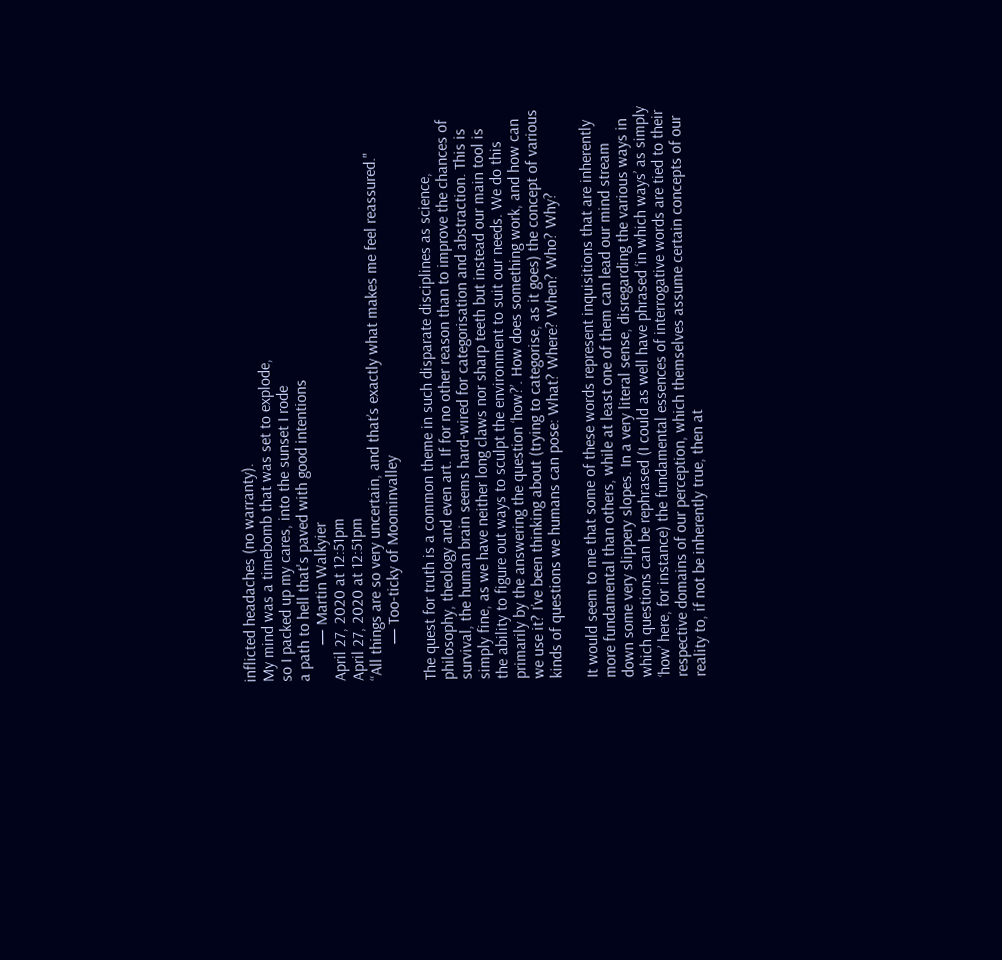inflicted headaches (no warranty).
My mind was a timebomb that was set to explode,
so I packed up my cares, into the sunset I rode
a path to hell that's paved with good intentions
         — Martin Walkyier
April 27, 2020 at 12:51pm
April 27, 2020 at 12:51pm
“All things are so very uncertain, and that’s exactly what makes me feel reassured."
         — Too-ticky of Moominvalley

The quest for truth is a common theme in such disparate disciplines as science, philosophy, theology and even art. If for no other reason than to improve the chances of survival, the human brain seems hard-wired for categorisation and abstraction. This is simply fine, as we have neither long claws nor sharp teeth but instead our main tool is the ability to figure out ways to sculpt the environment to suit our needs. We do this primarily by the answering the question ‘how?’. How does something work, and how can we use it? I’ve been thinking about (trying to categorise, as it goes) the concept of various kinds of questions we humans can pose: What? Where? When? Who? Why?

It would seem to me that some of these words represent inquisitions that are inherently more fundamental than others, while at least one of them can lead our mind stream down some very slippery slopes. In a very literal sense, disregarding the various ways in which questions can be rephrased (I could as well have phrased ‘in which ways’ as simply ‘how’ here, for instance) the fundamental essences of interrogative words are tied to their respective domains of our perception, which themselves assume certain concepts of our reality to, if not be inherently true, then at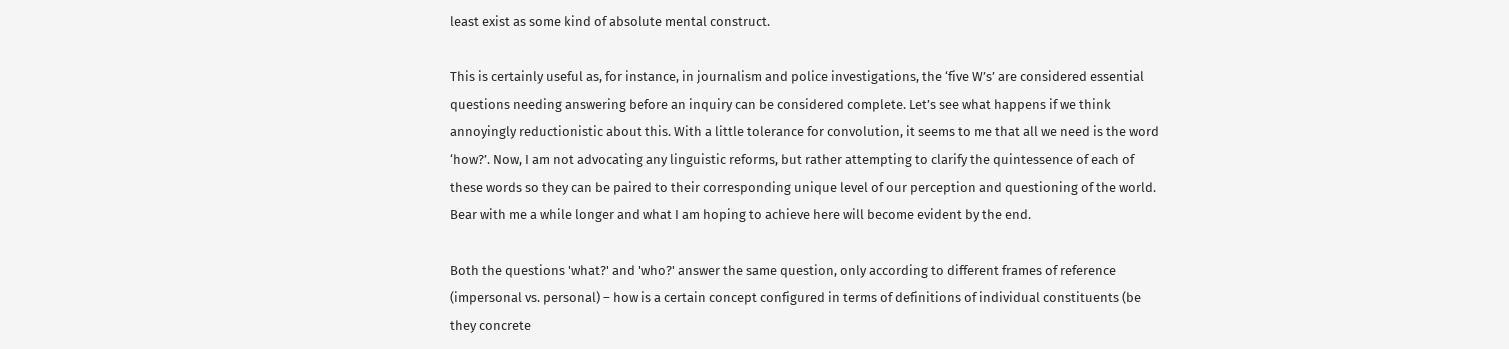least exist as some kind of absolute mental construct.

This is certainly useful as, for instance, in journalism and police investigations, the ‘five W’s’ are considered essential questions needing answering before an inquiry can be considered complete. Let’s see what happens if we think annoyingly reductionistic about this. With a little tolerance for convolution, it seems to me that all we need is the word ‘how?’. Now, I am not advocating any linguistic reforms, but rather attempting to clarify the quintessence of each of these words so they can be paired to their corresponding unique level of our perception and questioning of the world. Bear with me a while longer and what I am hoping to achieve here will become evident by the end.

Both the questions 'what?' and 'who?' answer the same question, only according to different frames of reference (impersonal vs. personal) – how is a certain concept configured in terms of definitions of individual constituents (be they concrete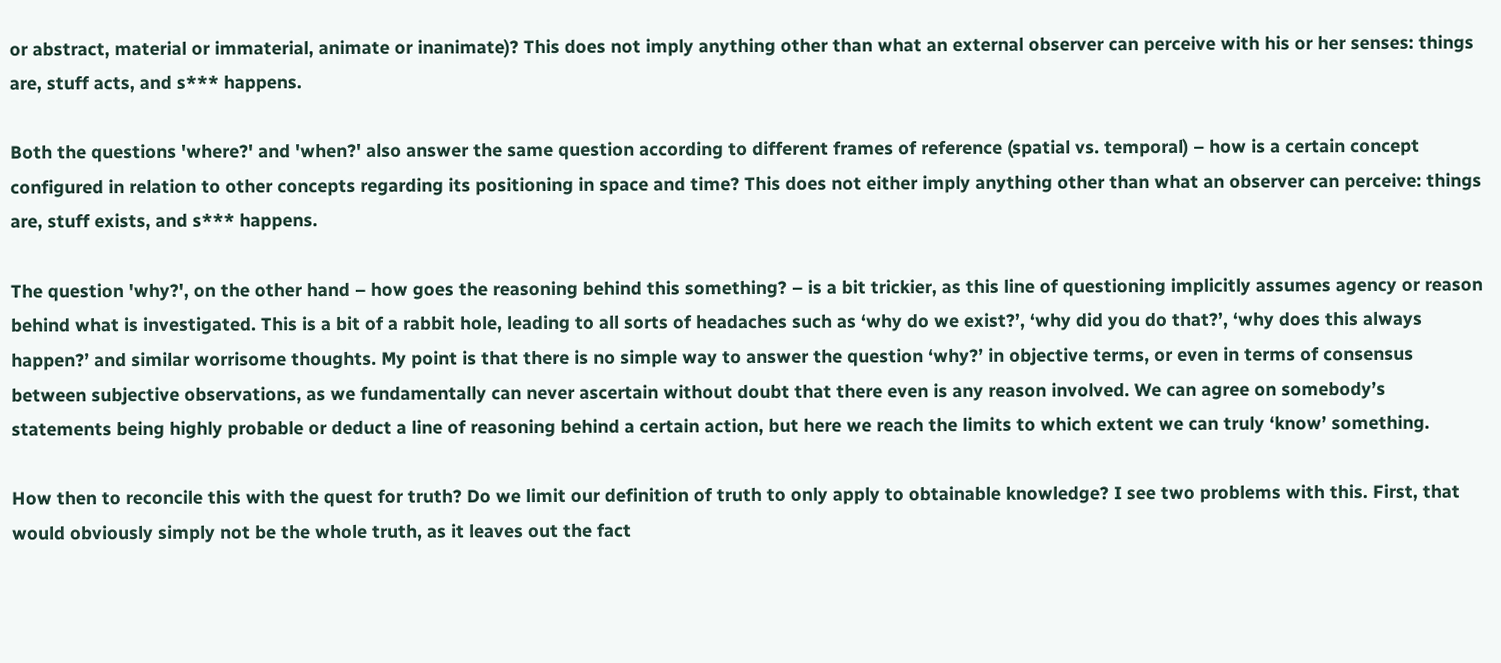or abstract, material or immaterial, animate or inanimate)? This does not imply anything other than what an external observer can perceive with his or her senses: things are, stuff acts, and s*** happens.

Both the questions 'where?' and 'when?' also answer the same question according to different frames of reference (spatial vs. temporal) – how is a certain concept configured in relation to other concepts regarding its positioning in space and time? This does not either imply anything other than what an observer can perceive: things are, stuff exists, and s*** happens.

The question 'why?', on the other hand – how goes the reasoning behind this something? – is a bit trickier, as this line of questioning implicitly assumes agency or reason behind what is investigated. This is a bit of a rabbit hole, leading to all sorts of headaches such as ‘why do we exist?’, ‘why did you do that?’, ‘why does this always happen?’ and similar worrisome thoughts. My point is that there is no simple way to answer the question ‘why?’ in objective terms, or even in terms of consensus between subjective observations, as we fundamentally can never ascertain without doubt that there even is any reason involved. We can agree on somebody’s statements being highly probable or deduct a line of reasoning behind a certain action, but here we reach the limits to which extent we can truly ‘know’ something.

How then to reconcile this with the quest for truth? Do we limit our definition of truth to only apply to obtainable knowledge? I see two problems with this. First, that would obviously simply not be the whole truth, as it leaves out the fact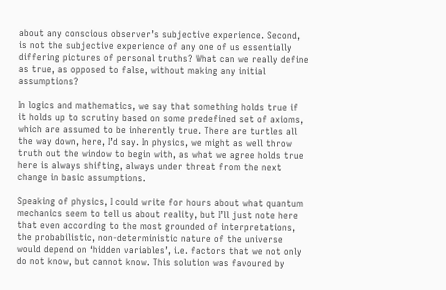about any conscious observer’s subjective experience. Second, is not the subjective experience of any one of us essentially differing pictures of personal truths? What can we really define as true, as opposed to false, without making any initial assumptions?

In logics and mathematics, we say that something holds true if it holds up to scrutiny based on some predefined set of axioms, which are assumed to be inherently true. There are turtles all the way down, here, I’d say. In physics, we might as well throw truth out the window to begin with, as what we agree holds true here is always shifting, always under threat from the next change in basic assumptions.

Speaking of physics, I could write for hours about what quantum mechanics seem to tell us about reality, but I’ll just note here that even according to the most grounded of interpretations, the probabilistic, non-deterministic nature of the universe would depend on ‘hidden variables’, i.e. factors that we not only do not know, but cannot know. This solution was favoured by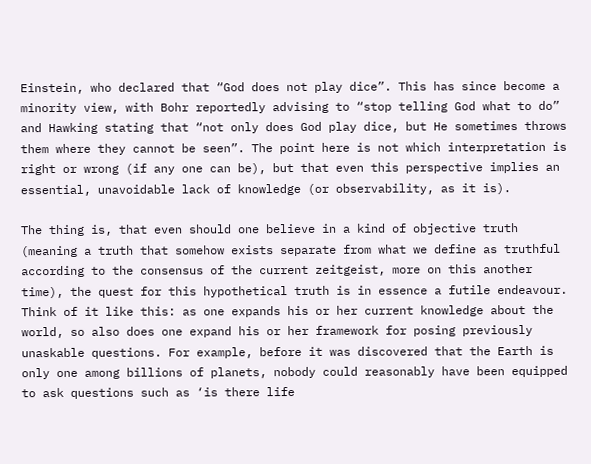Einstein, who declared that “God does not play dice”. This has since become a minority view, with Bohr reportedly advising to “stop telling God what to do” and Hawking stating that “not only does God play dice, but He sometimes throws them where they cannot be seen”. The point here is not which interpretation is right or wrong (if any one can be), but that even this perspective implies an essential, unavoidable lack of knowledge (or observability, as it is).

The thing is, that even should one believe in a kind of objective truth (meaning a truth that somehow exists separate from what we define as truthful according to the consensus of the current zeitgeist, more on this another time), the quest for this hypothetical truth is in essence a futile endeavour. Think of it like this: as one expands his or her current knowledge about the world, so also does one expand his or her framework for posing previously unaskable questions. For example, before it was discovered that the Earth is only one among billions of planets, nobody could reasonably have been equipped to ask questions such as ‘is there life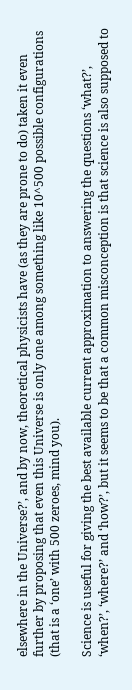elsewhere in the Universe?’, and by now, theoretical physicists have (as they are prone to do) taken it even further by proposing that even this Universe is only one among something like 10^500 possible configurations (that is a ‘one’ with 500 zeroes, mind you).

Science is useful for giving the best available current approximation to answering the questions ‘what?’, ‘when?’, ‘where?’ and ‘how?’, but it seems to be that a common misconception is that science is also supposed to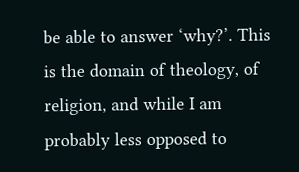be able to answer ‘why?’. This is the domain of theology, of religion, and while I am probably less opposed to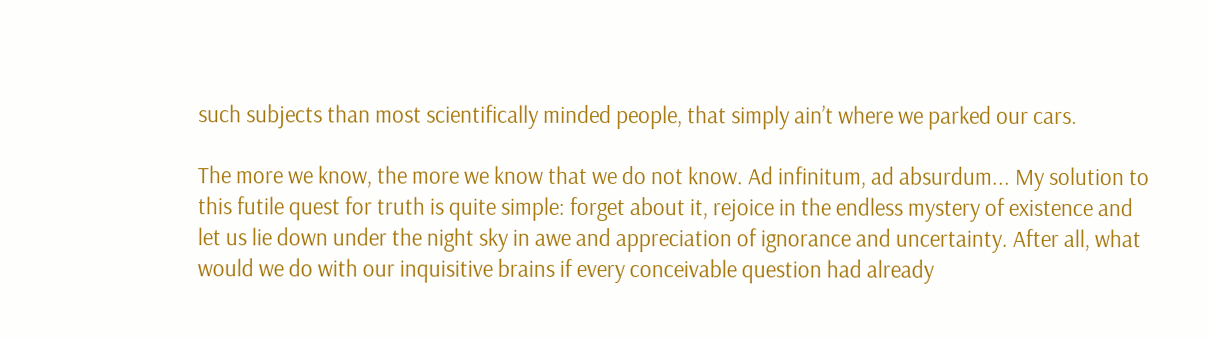such subjects than most scientifically minded people, that simply ain’t where we parked our cars.

The more we know, the more we know that we do not know. Ad infinitum, ad absurdum... My solution to this futile quest for truth is quite simple: forget about it, rejoice in the endless mystery of existence and let us lie down under the night sky in awe and appreciation of ignorance and uncertainty. After all, what would we do with our inquisitive brains if every conceivable question had already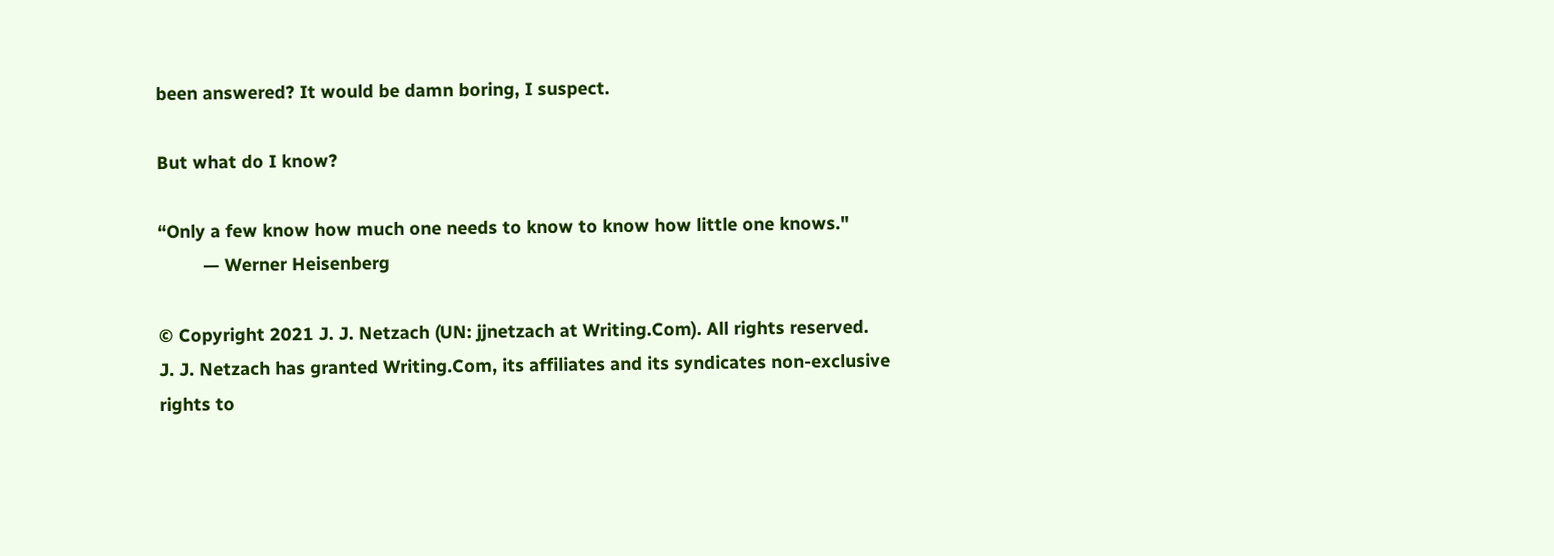been answered? It would be damn boring, I suspect.

But what do I know?

“Only a few know how much one needs to know to know how little one knows."
         — Werner Heisenberg

© Copyright 2021 J. J. Netzach (UN: jjnetzach at Writing.Com). All rights reserved.
J. J. Netzach has granted Writing.Com, its affiliates and its syndicates non-exclusive rights to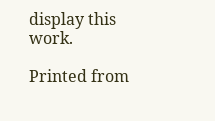display this work.

Printed from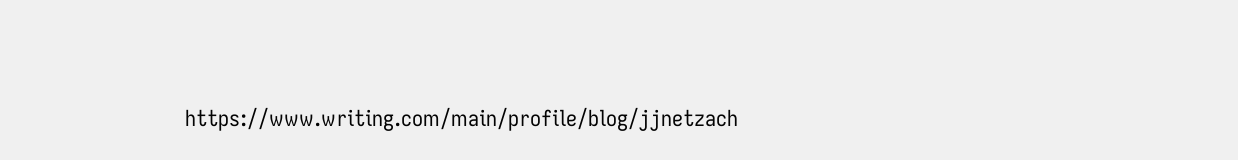https://www.writing.com/main/profile/blog/jjnetzach